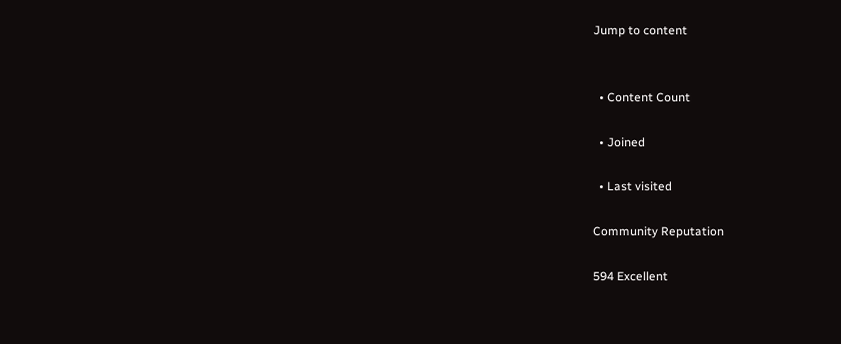Jump to content


  • Content Count

  • Joined

  • Last visited

Community Reputation

594 Excellent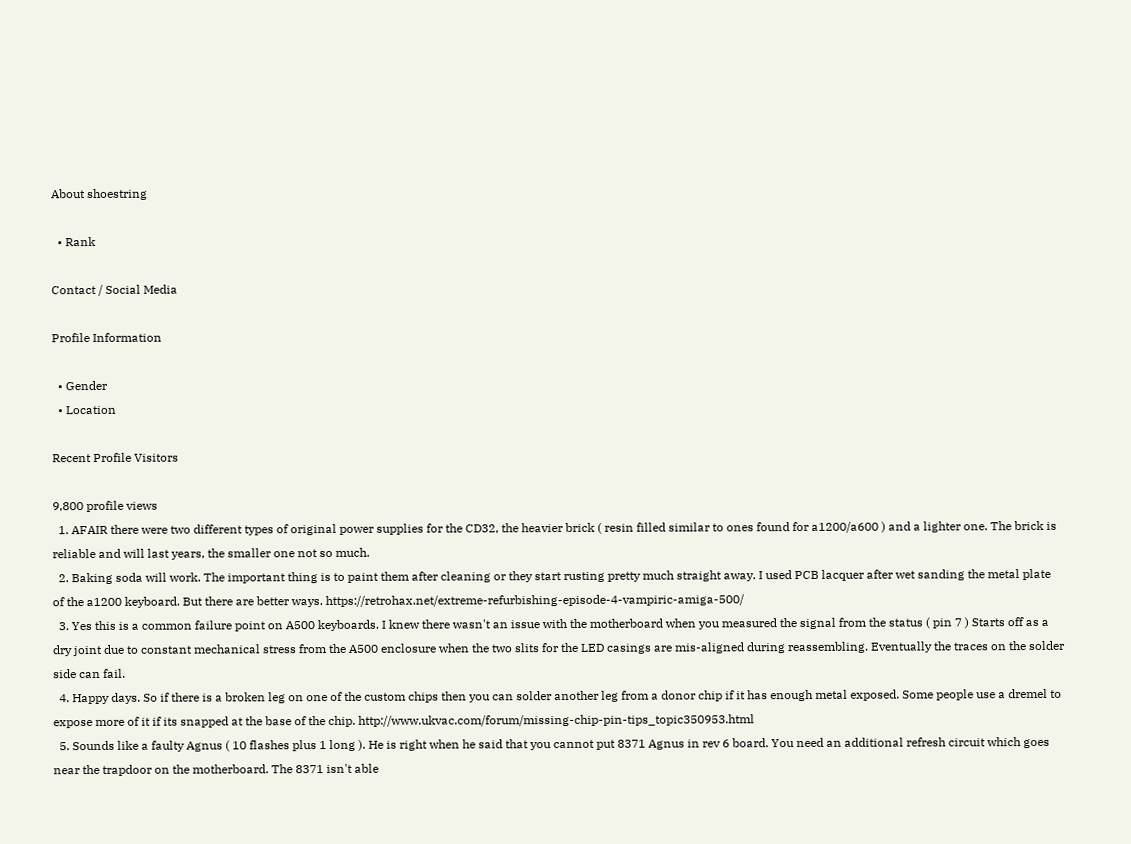About shoestring

  • Rank

Contact / Social Media

Profile Information

  • Gender
  • Location

Recent Profile Visitors

9,800 profile views
  1. AFAIR there were two different types of original power supplies for the CD32, the heavier brick ( resin filled similar to ones found for a1200/a600 ) and a lighter one. The brick is reliable and will last years, the smaller one not so much.
  2. Baking soda will work. The important thing is to paint them after cleaning or they start rusting pretty much straight away. I used PCB lacquer after wet sanding the metal plate of the a1200 keyboard. But there are better ways. https://retrohax.net/extreme-refurbishing-episode-4-vampiric-amiga-500/
  3. Yes this is a common failure point on A500 keyboards. I knew there wasn't an issue with the motherboard when you measured the signal from the status ( pin 7 ) Starts off as a dry joint due to constant mechanical stress from the A500 enclosure when the two slits for the LED casings are mis-aligned during reassembling. Eventually the traces on the solder side can fail.
  4. Happy days. So if there is a broken leg on one of the custom chips then you can solder another leg from a donor chip if it has enough metal exposed. Some people use a dremel to expose more of it if its snapped at the base of the chip. http://www.ukvac.com/forum/missing-chip-pin-tips_topic350953.html
  5. Sounds like a faulty Agnus ( 10 flashes plus 1 long ). He is right when he said that you cannot put 8371 Agnus in rev 6 board. You need an additional refresh circuit which goes near the trapdoor on the motherboard. The 8371 isn't able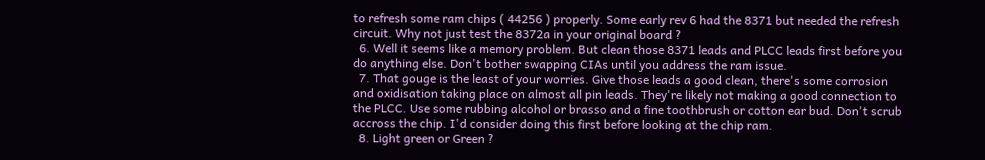to refresh some ram chips ( 44256 ) properly. Some early rev 6 had the 8371 but needed the refresh circuit. Why not just test the 8372a in your original board ?
  6. Well it seems like a memory problem. But clean those 8371 leads and PLCC leads first before you do anything else. Don't bother swapping CIAs until you address the ram issue.
  7. That gouge is the least of your worries. Give those leads a good clean, there's some corrosion and oxidisation taking place on almost all pin leads. They're likely not making a good connection to the PLCC. Use some rubbing alcohol or brasso and a fine toothbrush or cotton ear bud. Don't scrub accross the chip. I'd consider doing this first before looking at the chip ram.
  8. Light green or Green ?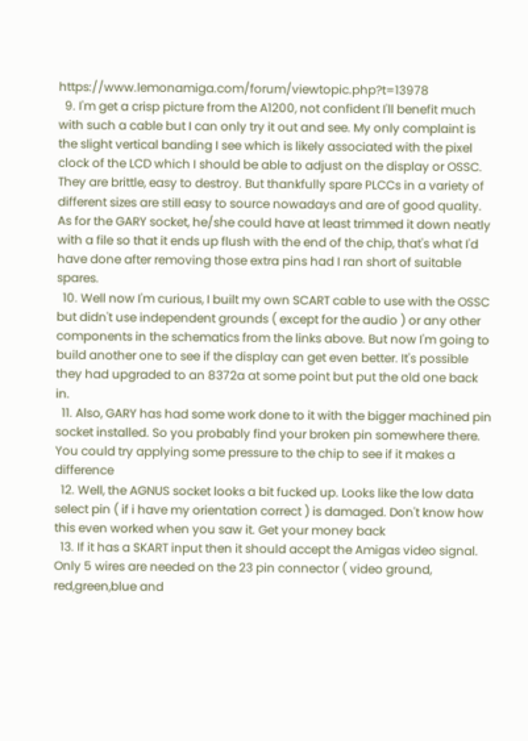https://www.lemonamiga.com/forum/viewtopic.php?t=13978
  9. I'm get a crisp picture from the A1200, not confident I'll benefit much with such a cable but I can only try it out and see. My only complaint is the slight vertical banding I see which is likely associated with the pixel clock of the LCD which I should be able to adjust on the display or OSSC. They are brittle, easy to destroy. But thankfully spare PLCCs in a variety of different sizes are still easy to source nowadays and are of good quality. As for the GARY socket, he/she could have at least trimmed it down neatly with a file so that it ends up flush with the end of the chip, that's what I'd have done after removing those extra pins had I ran short of suitable spares.
  10. Well now I'm curious, I built my own SCART cable to use with the OSSC but didn't use independent grounds ( except for the audio ) or any other components in the schematics from the links above. But now I'm going to build another one to see if the display can get even better. It's possible they had upgraded to an 8372a at some point but put the old one back in.
  11. Also, GARY has had some work done to it with the bigger machined pin socket installed. So you probably find your broken pin somewhere there. You could try applying some pressure to the chip to see if it makes a difference
  12. Well, the AGNUS socket looks a bit fucked up. Looks like the low data select pin ( if i have my orientation correct ) is damaged. Don't know how this even worked when you saw it. Get your money back
  13. If it has a SKART input then it should accept the Amigas video signal. Only 5 wires are needed on the 23 pin connector ( video ground, red,green,blue and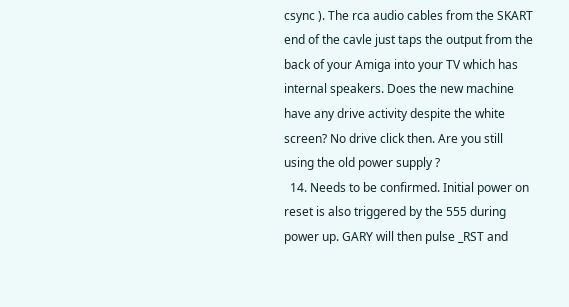csync ). The rca audio cables from the SKART end of the cavle just taps the output from the back of your Amiga into your TV which has internal speakers. Does the new machine have any drive activity despite the white screen? No drive click then. Are you still using the old power supply ?
  14. Needs to be confirmed. Initial power on reset is also triggered by the 555 during power up. GARY will then pulse _RST and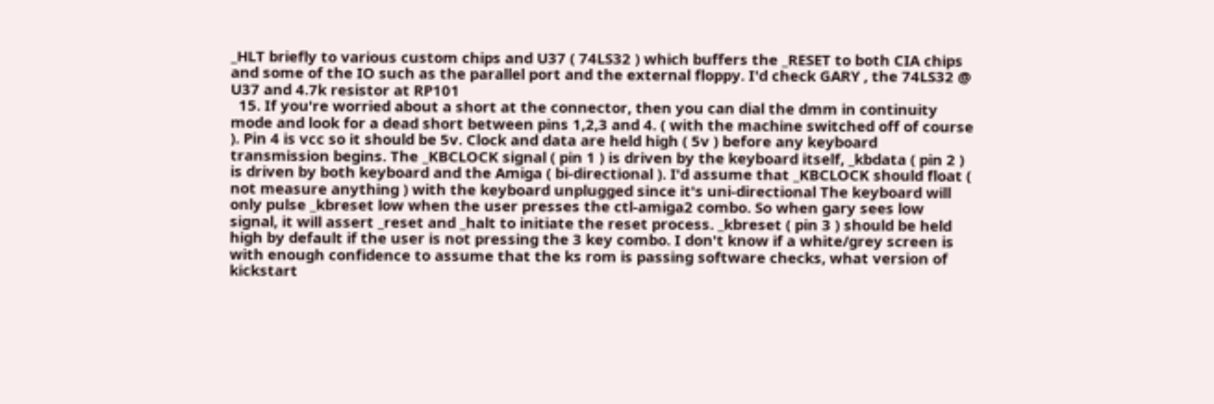_HLT briefly to various custom chips and U37 ( 74LS32 ) which buffers the _RESET to both CIA chips and some of the IO such as the parallel port and the external floppy. I'd check GARY , the 74LS32 @ U37 and 4.7k resistor at RP101
  15. If you're worried about a short at the connector, then you can dial the dmm in continuity mode and look for a dead short between pins 1,2,3 and 4. ( with the machine switched off of course ). Pin 4 is vcc so it should be 5v. Clock and data are held high ( 5v ) before any keyboard transmission begins. The _KBCLOCK signal ( pin 1 ) is driven by the keyboard itself, _kbdata ( pin 2 ) is driven by both keyboard and the Amiga ( bi-directional ). I'd assume that _KBCLOCK should float ( not measure anything ) with the keyboard unplugged since it's uni-directional The keyboard will only pulse _kbreset low when the user presses the ctl-amiga2 combo. So when gary sees low signal, it will assert _reset and _halt to initiate the reset process. _kbreset ( pin 3 ) should be held high by default if the user is not pressing the 3 key combo. I don't know if a white/grey screen is with enough confidence to assume that the ks rom is passing software checks, what version of kickstart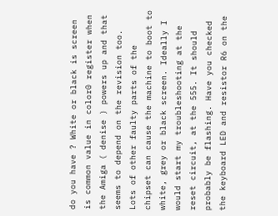do you have ? White or black is screen is common value in color0 register when the Amiga ( denise ) powers up and that seems to depend on the revision too. Lots of other faulty parts of the chipset can cause the machine to boot to white, grey or black screen. Ideally I would start my troubleshooting at the reset circuit, at the 555. It should probably be flashing. Have you checked the keyboard LED and resistor R6 on the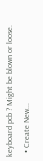keyboard pcb ? Might be blown or loose.
  • Create New...